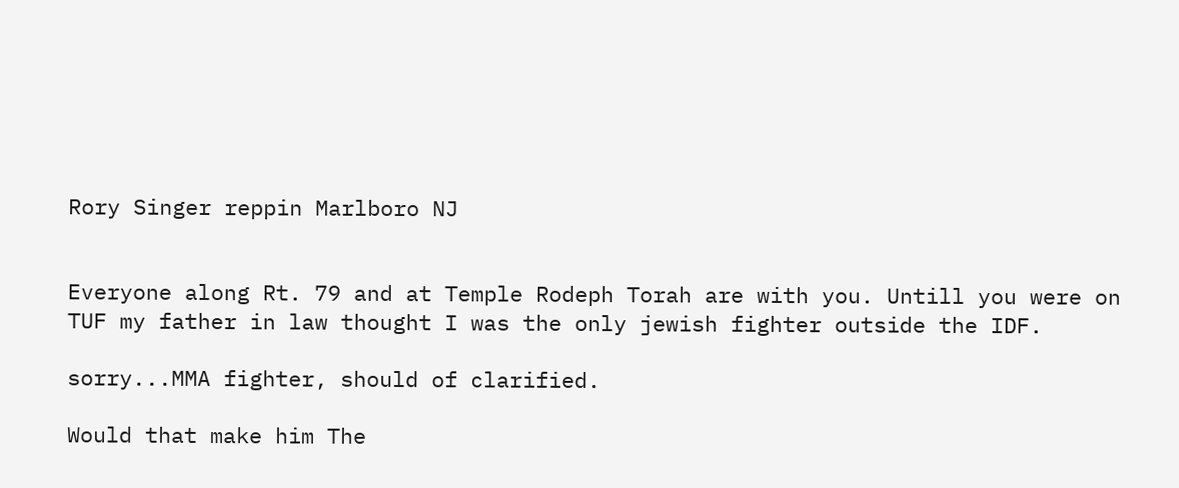Rory Singer reppin Marlboro NJ


Everyone along Rt. 79 and at Temple Rodeph Torah are with you. Untill you were on TUF my father in law thought I was the only jewish fighter outside the IDF.

sorry...MMA fighter, should of clarified.

Would that make him The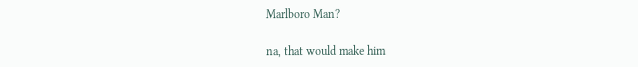Marlboro Man?

na, that would make him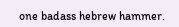one badass hebrew hammer.